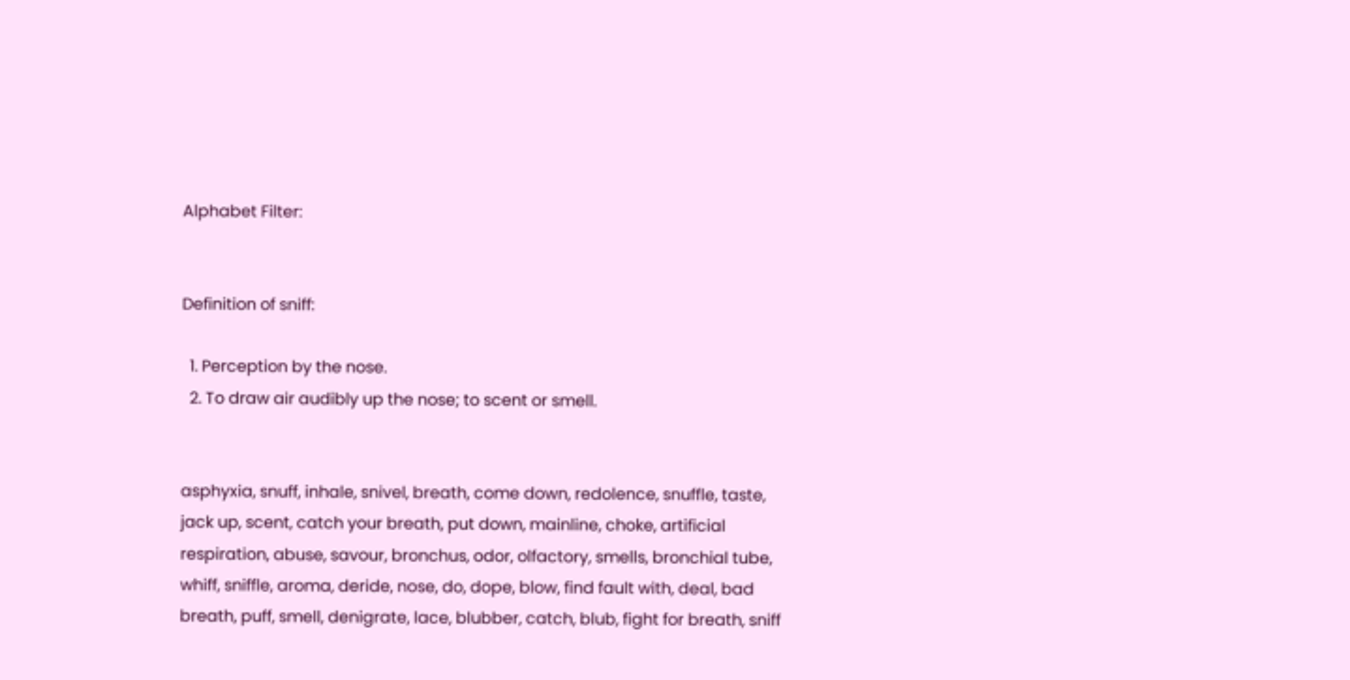Alphabet Filter:


Definition of sniff:

  1. Perception by the nose.
  2. To draw air audibly up the nose; to scent or smell.


asphyxia, snuff, inhale, snivel, breath, come down, redolence, snuffle, taste, jack up, scent, catch your breath, put down, mainline, choke, artificial respiration, abuse, savour, bronchus, odor, olfactory, smells, bronchial tube, whiff, sniffle, aroma, deride, nose, do, dope, blow, find fault with, deal, bad breath, puff, smell, denigrate, lace, blubber, catch, blub, fight for breath, sniff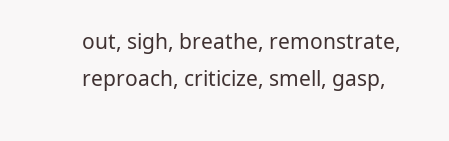out, sigh, breathe, remonstrate, reproach, criticize, smell, gasp,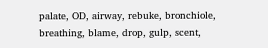palate, OD, airway, rebuke, bronchiole, breathing, blame, drop, gulp, scent,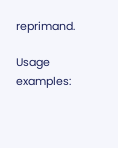reprimand.

Usage examples: